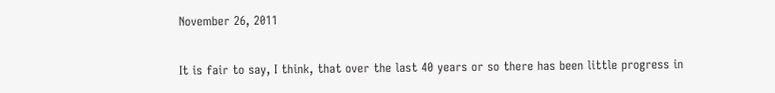November 26, 2011

It is fair to say, I think, that over the last 40 years or so there has been little progress in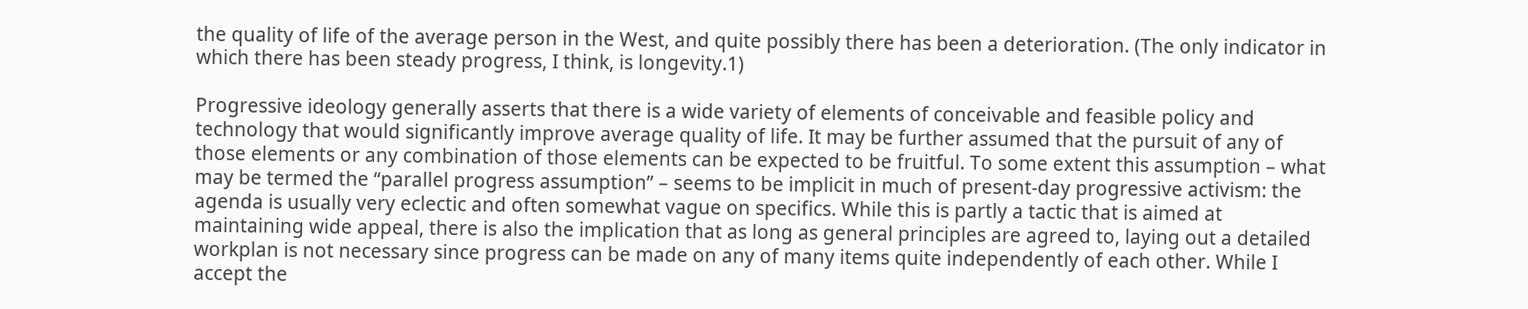the quality of life of the average person in the West, and quite possibly there has been a deterioration. (The only indicator in which there has been steady progress, I think, is longevity.1)

Progressive ideology generally asserts that there is a wide variety of elements of conceivable and feasible policy and technology that would significantly improve average quality of life. It may be further assumed that the pursuit of any of those elements or any combination of those elements can be expected to be fruitful. To some extent this assumption – what may be termed the “parallel progress assumption” – seems to be implicit in much of present-day progressive activism: the agenda is usually very eclectic and often somewhat vague on specifics. While this is partly a tactic that is aimed at maintaining wide appeal, there is also the implication that as long as general principles are agreed to, laying out a detailed workplan is not necessary since progress can be made on any of many items quite independently of each other. While I accept the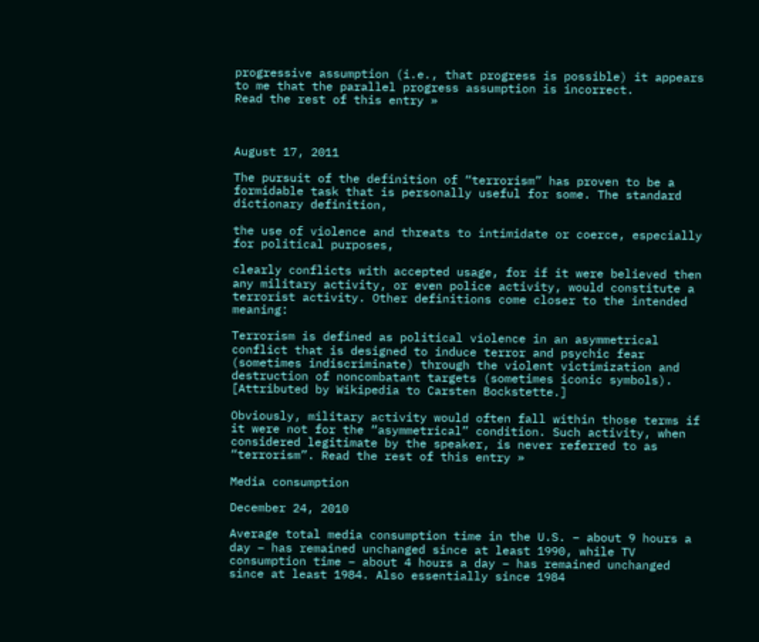progressive assumption (i.e., that progress is possible) it appears to me that the parallel progress assumption is incorrect.
Read the rest of this entry »



August 17, 2011

The pursuit of the definition of “terrorism” has proven to be a formidable task that is personally useful for some. The standard dictionary definition,

the use of violence and threats to intimidate or coerce, especially for political purposes,

clearly conflicts with accepted usage, for if it were believed then any military activity, or even police activity, would constitute a terrorist activity. Other definitions come closer to the intended meaning:

Terrorism is defined as political violence in an asymmetrical conflict that is designed to induce terror and psychic fear (sometimes indiscriminate) through the violent victimization and destruction of noncombatant targets (sometimes iconic symbols). [Attributed by Wikipedia to Carsten Bockstette.]

Obviously, military activity would often fall within those terms if it were not for the “asymmetrical” condition. Such activity, when considered legitimate by the speaker, is never referred to as “terrorism”. Read the rest of this entry »

Media consumption

December 24, 2010

Average total media consumption time in the U.S. – about 9 hours a day – has remained unchanged since at least 1990, while TV consumption time – about 4 hours a day – has remained unchanged since at least 1984. Also essentially since 1984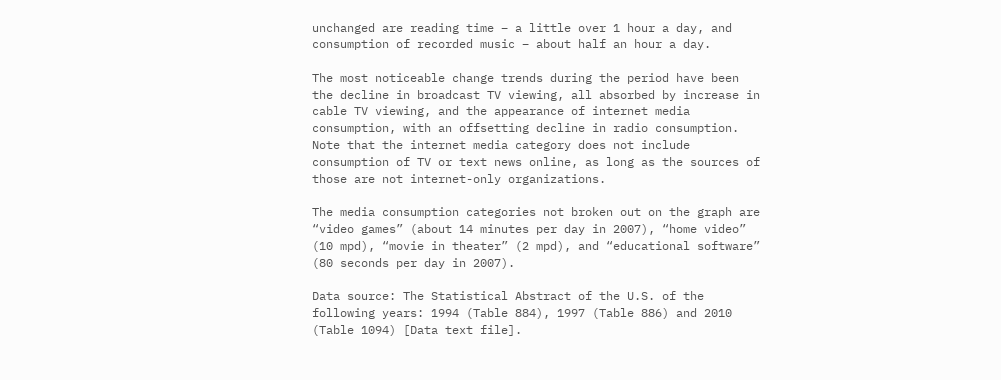unchanged are reading time – a little over 1 hour a day, and consumption of recorded music – about half an hour a day.

The most noticeable change trends during the period have been the decline in broadcast TV viewing, all absorbed by increase in cable TV viewing, and the appearance of internet media consumption, with an offsetting decline in radio consumption. Note that the internet media category does not include consumption of TV or text news online, as long as the sources of those are not internet-only organizations.

The media consumption categories not broken out on the graph are “video games” (about 14 minutes per day in 2007), “home video” (10 mpd), “movie in theater” (2 mpd), and “educational software” (80 seconds per day in 2007).

Data source: The Statistical Abstract of the U.S. of the following years: 1994 (Table 884), 1997 (Table 886) and 2010 (Table 1094) [Data text file].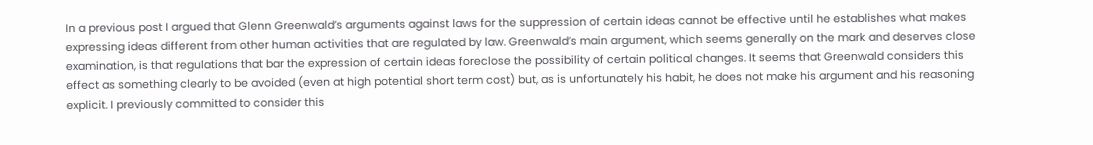In a previous post I argued that Glenn Greenwald’s arguments against laws for the suppression of certain ideas cannot be effective until he establishes what makes expressing ideas different from other human activities that are regulated by law. Greenwald’s main argument, which seems generally on the mark and deserves close examination, is that regulations that bar the expression of certain ideas foreclose the possibility of certain political changes. It seems that Greenwald considers this effect as something clearly to be avoided (even at high potential short term cost) but, as is unfortunately his habit, he does not make his argument and his reasoning explicit. I previously committed to consider this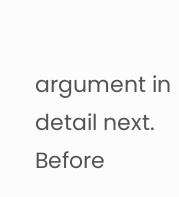argument in detail next. Before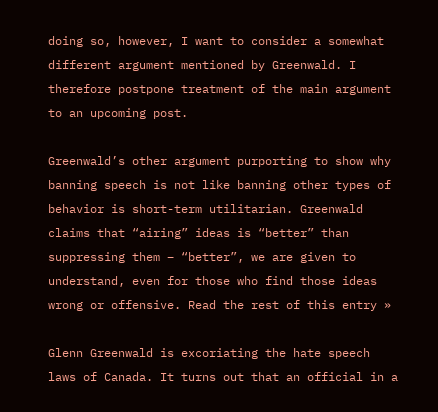doing so, however, I want to consider a somewhat different argument mentioned by Greenwald. I therefore postpone treatment of the main argument to an upcoming post.

Greenwald’s other argument purporting to show why banning speech is not like banning other types of behavior is short-term utilitarian. Greenwald claims that “airing” ideas is “better” than suppressing them – “better”, we are given to understand, even for those who find those ideas wrong or offensive. Read the rest of this entry »

Glenn Greenwald is excoriating the hate speech laws of Canada. It turns out that an official in a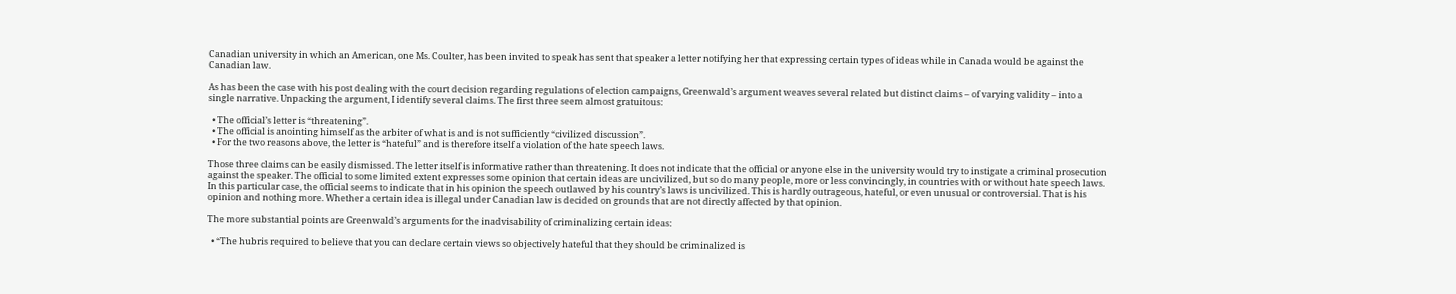Canadian university in which an American, one Ms. Coulter, has been invited to speak has sent that speaker a letter notifying her that expressing certain types of ideas while in Canada would be against the Canadian law.

As has been the case with his post dealing with the court decision regarding regulations of election campaigns, Greenwald’s argument weaves several related but distinct claims – of varying validity – into a single narrative. Unpacking the argument, I identify several claims. The first three seem almost gratuitous:

  • The official’s letter is “threatening”.
  • The official is anointing himself as the arbiter of what is and is not sufficiently “civilized discussion”.
  • For the two reasons above, the letter is “hateful” and is therefore itself a violation of the hate speech laws.

Those three claims can be easily dismissed. The letter itself is informative rather than threatening. It does not indicate that the official or anyone else in the university would try to instigate a criminal prosecution against the speaker. The official to some limited extent expresses some opinion that certain ideas are uncivilized, but so do many people, more or less convincingly, in countries with or without hate speech laws. In this particular case, the official seems to indicate that in his opinion the speech outlawed by his country’s laws is uncivilized. This is hardly outrageous, hateful, or even unusual or controversial. That is his opinion and nothing more. Whether a certain idea is illegal under Canadian law is decided on grounds that are not directly affected by that opinion.

The more substantial points are Greenwald’s arguments for the inadvisability of criminalizing certain ideas:

  • “The hubris required to believe that you can declare certain views so objectively hateful that they should be criminalized is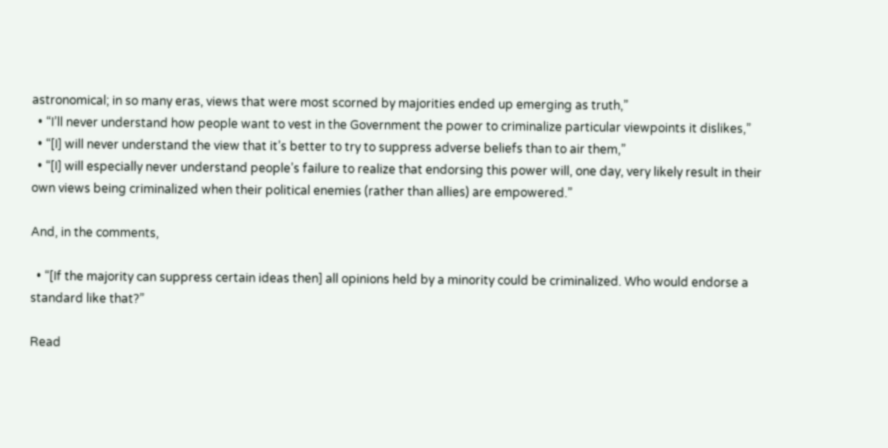astronomical; in so many eras, views that were most scorned by majorities ended up emerging as truth,”
  • “I’ll never understand how people want to vest in the Government the power to criminalize particular viewpoints it dislikes,”
  • “[I] will never understand the view that it’s better to try to suppress adverse beliefs than to air them,”
  • “[I] will especially never understand people’s failure to realize that endorsing this power will, one day, very likely result in their own views being criminalized when their political enemies (rather than allies) are empowered.”

And, in the comments,

  • “[If the majority can suppress certain ideas then] all opinions held by a minority could be criminalized. Who would endorse a standard like that?”

Read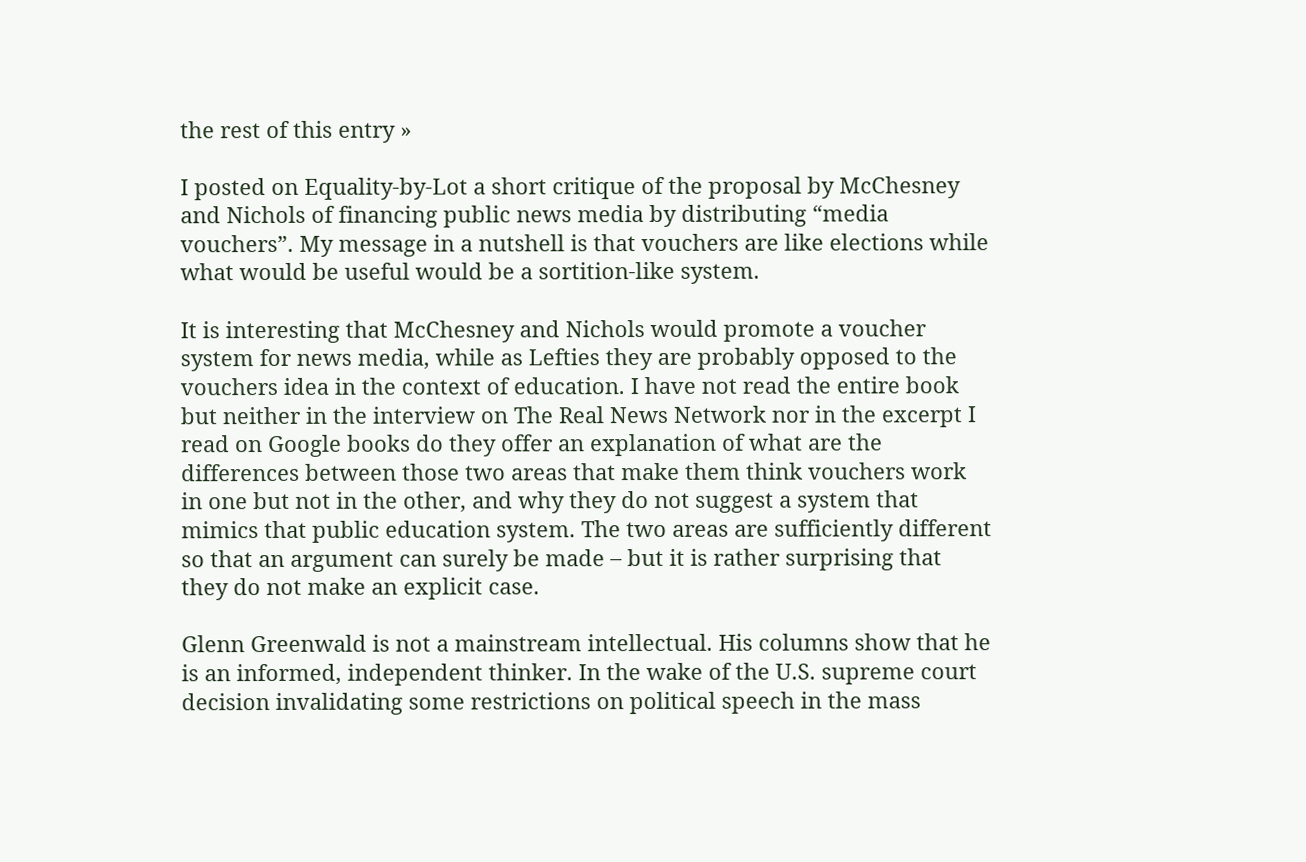the rest of this entry »

I posted on Equality-by-Lot a short critique of the proposal by McChesney and Nichols of financing public news media by distributing “media vouchers”. My message in a nutshell is that vouchers are like elections while what would be useful would be a sortition-like system.

It is interesting that McChesney and Nichols would promote a voucher system for news media, while as Lefties they are probably opposed to the vouchers idea in the context of education. I have not read the entire book but neither in the interview on The Real News Network nor in the excerpt I read on Google books do they offer an explanation of what are the differences between those two areas that make them think vouchers work in one but not in the other, and why they do not suggest a system that mimics that public education system. The two areas are sufficiently different so that an argument can surely be made – but it is rather surprising that they do not make an explicit case.

Glenn Greenwald is not a mainstream intellectual. His columns show that he is an informed, independent thinker. In the wake of the U.S. supreme court decision invalidating some restrictions on political speech in the mass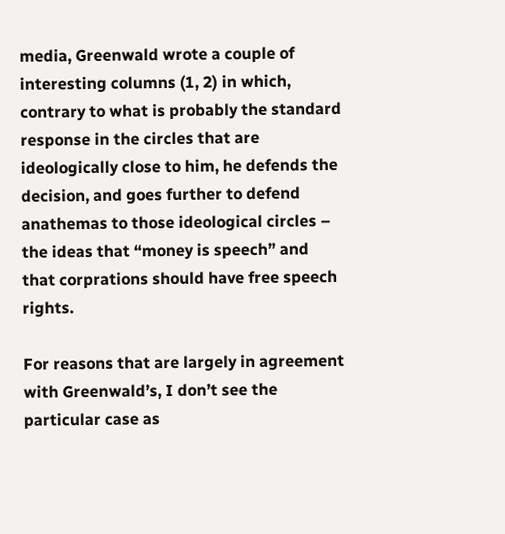media, Greenwald wrote a couple of interesting columns (1, 2) in which, contrary to what is probably the standard response in the circles that are ideologically close to him, he defends the decision, and goes further to defend anathemas to those ideological circles – the ideas that “money is speech” and that corprations should have free speech rights.

For reasons that are largely in agreement with Greenwald’s, I don’t see the particular case as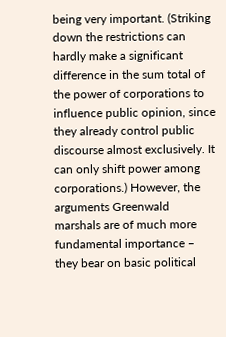being very important. (Striking down the restrictions can hardly make a significant difference in the sum total of the power of corporations to influence public opinion, since they already control public discourse almost exclusively. It can only shift power among corporations.) However, the arguments Greenwald marshals are of much more fundamental importance – they bear on basic political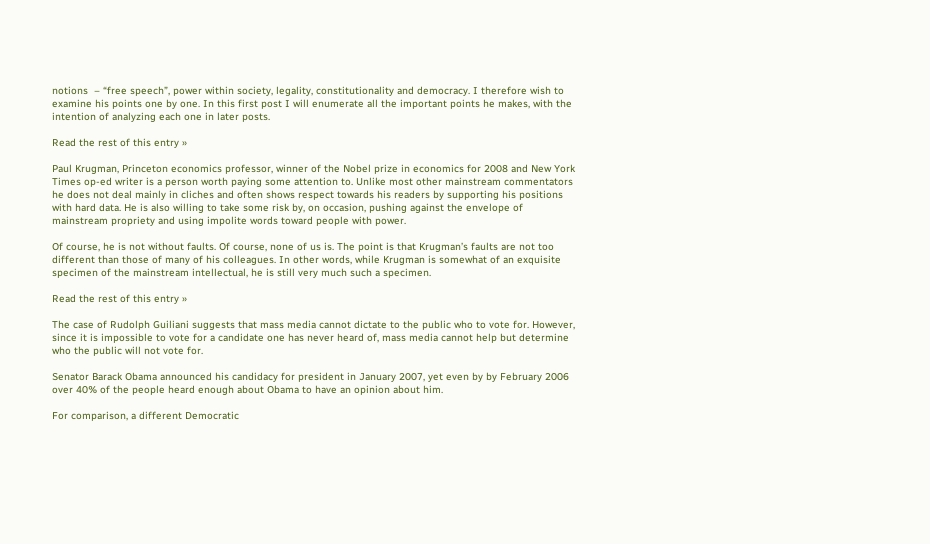notions  – “free speech”, power within society, legality, constitutionality and democracy. I therefore wish to examine his points one by one. In this first post I will enumerate all the important points he makes, with the intention of analyzing each one in later posts.

Read the rest of this entry »

Paul Krugman, Princeton economics professor, winner of the Nobel prize in economics for 2008 and New York Times op-ed writer is a person worth paying some attention to. Unlike most other mainstream commentators he does not deal mainly in cliches and often shows respect towards his readers by supporting his positions with hard data. He is also willing to take some risk by, on occasion, pushing against the envelope of mainstream propriety and using impolite words toward people with power.

Of course, he is not without faults. Of course, none of us is. The point is that Krugman’s faults are not too different than those of many of his colleagues. In other words, while Krugman is somewhat of an exquisite specimen of the mainstream intellectual, he is still very much such a specimen.

Read the rest of this entry »

The case of Rudolph Guiliani suggests that mass media cannot dictate to the public who to vote for. However, since it is impossible to vote for a candidate one has never heard of, mass media cannot help but determine who the public will not vote for.

Senator Barack Obama announced his candidacy for president in January 2007, yet even by by February 2006 over 40% of the people heard enough about Obama to have an opinion about him.

For comparison, a different Democratic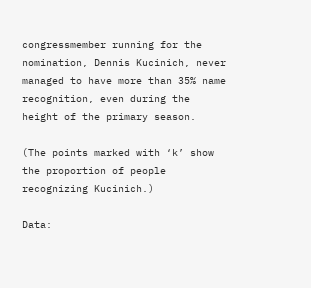congressmember running for the nomination, Dennis Kucinich, never managed to have more than 35% name recognition, even during the height of the primary season.

(The points marked with ‘k’ show the proportion of people recognizing Kucinich.)

Data: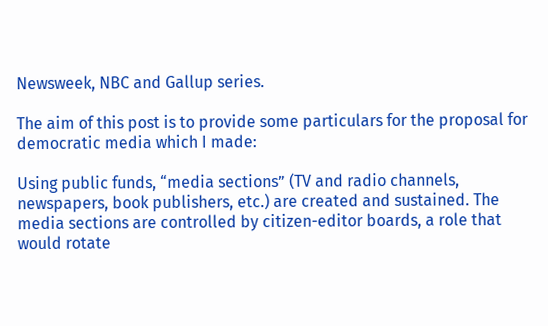Newsweek, NBC and Gallup series.

The aim of this post is to provide some particulars for the proposal for democratic media which I made:

Using public funds, “media sections” (TV and radio channels, newspapers, book publishers, etc.) are created and sustained. The media sections are controlled by citizen-editor boards, a role that would rotate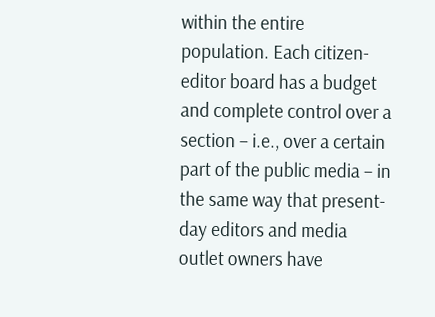within the entire population. Each citizen-editor board has a budget and complete control over a section – i.e., over a certain part of the public media – in the same way that present-day editors and media outlet owners have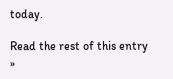today.

Read the rest of this entry »